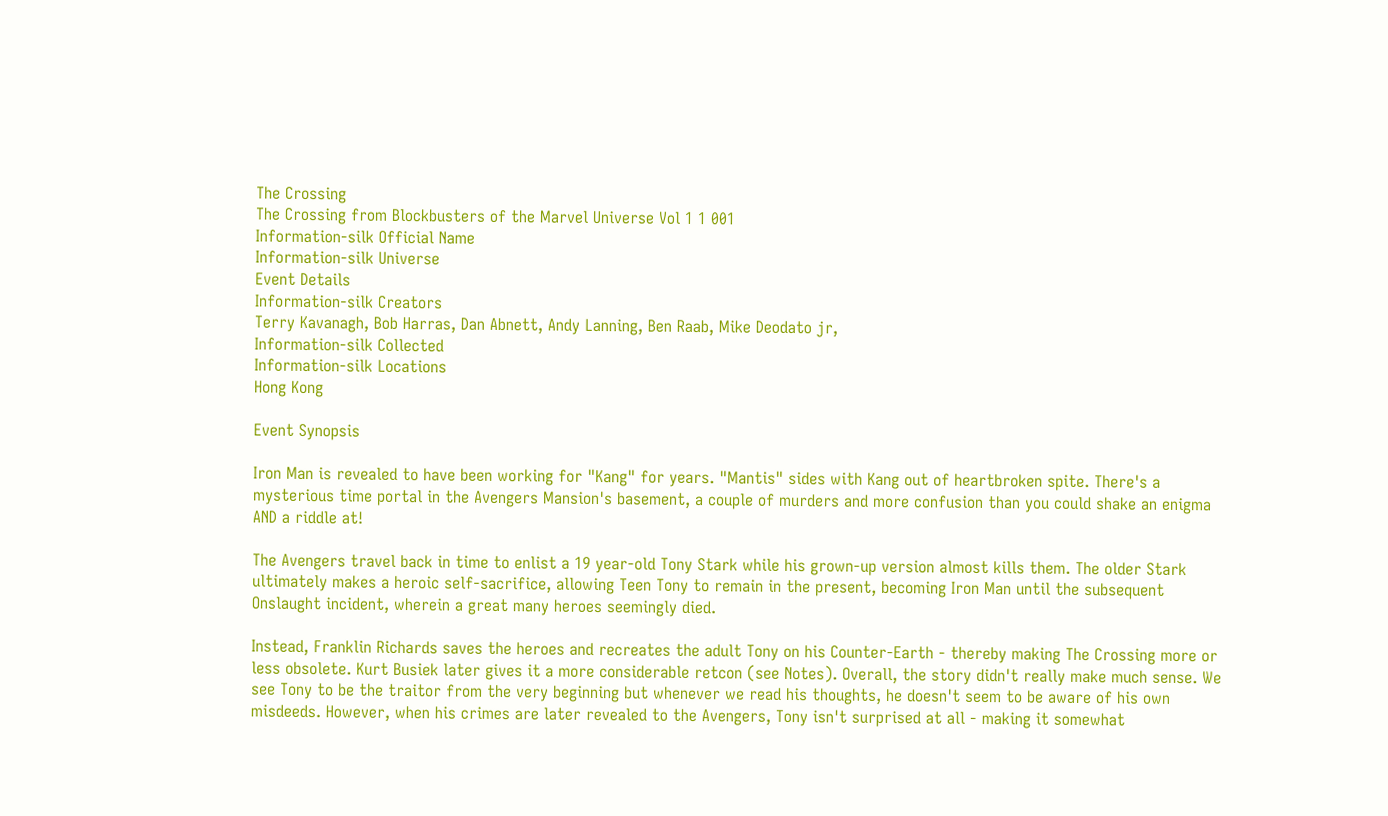The Crossing
The Crossing from Blockbusters of the Marvel Universe Vol 1 1 001
Information-silk Official Name
Information-silk Universe
Event Details
Information-silk Creators
Terry Kavanagh, Bob Harras, Dan Abnett, Andy Lanning, Ben Raab, Mike Deodato jr,
Information-silk Collected
Information-silk Locations
Hong Kong

Event Synopsis

Iron Man is revealed to have been working for "Kang" for years. "Mantis" sides with Kang out of heartbroken spite. There's a mysterious time portal in the Avengers Mansion's basement, a couple of murders and more confusion than you could shake an enigma AND a riddle at!

The Avengers travel back in time to enlist a 19 year-old Tony Stark while his grown-up version almost kills them. The older Stark ultimately makes a heroic self-sacrifice, allowing Teen Tony to remain in the present, becoming Iron Man until the subsequent Onslaught incident, wherein a great many heroes seemingly died.

Instead, Franklin Richards saves the heroes and recreates the adult Tony on his Counter-Earth - thereby making The Crossing more or less obsolete. Kurt Busiek later gives it a more considerable retcon (see Notes). Overall, the story didn't really make much sense. We see Tony to be the traitor from the very beginning but whenever we read his thoughts, he doesn't seem to be aware of his own misdeeds. However, when his crimes are later revealed to the Avengers, Tony isn't surprised at all - making it somewhat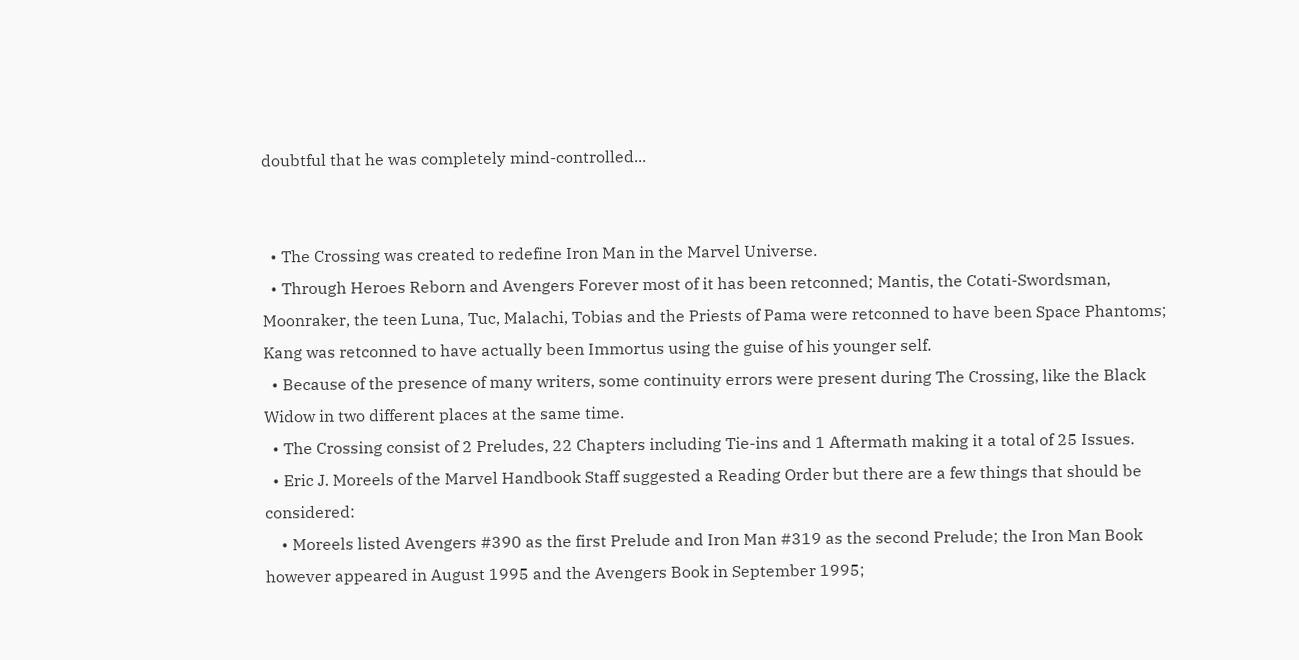doubtful that he was completely mind-controlled...


  • The Crossing was created to redefine Iron Man in the Marvel Universe.
  • Through Heroes Reborn and Avengers Forever most of it has been retconned; Mantis, the Cotati-Swordsman, Moonraker, the teen Luna, Tuc, Malachi, Tobias and the Priests of Pama were retconned to have been Space Phantoms; Kang was retconned to have actually been Immortus using the guise of his younger self.
  • Because of the presence of many writers, some continuity errors were present during The Crossing, like the Black Widow in two different places at the same time.
  • The Crossing consist of 2 Preludes, 22 Chapters including Tie-ins and 1 Aftermath making it a total of 25 Issues.
  • Eric J. Moreels of the Marvel Handbook Staff suggested a Reading Order but there are a few things that should be considered:
    • Moreels listed Avengers #390 as the first Prelude and Iron Man #319 as the second Prelude; the Iron Man Book however appeared in August 1995 and the Avengers Book in September 1995;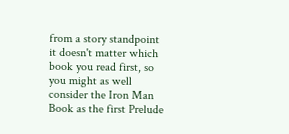from a story standpoint it doesn't matter which book you read first, so you might as well consider the Iron Man Book as the first Prelude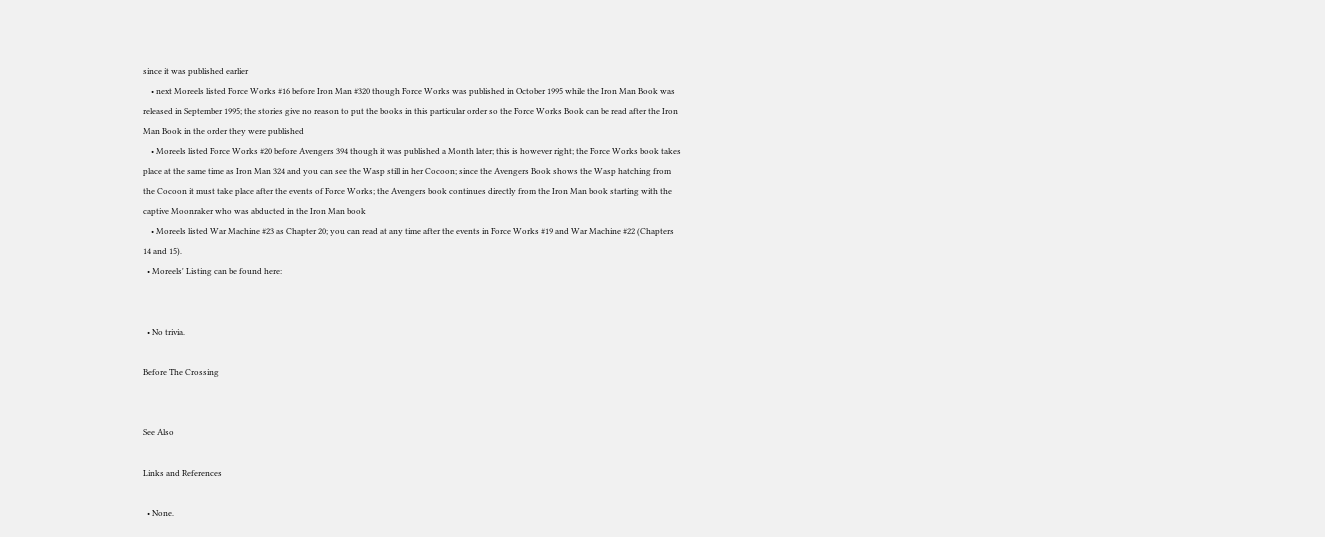since it was published earlier
    • next Moreels listed Force Works #16 before Iron Man #320 though Force Works was published in October 1995 while the Iron Man Book was released in September 1995; the stories give no reason to put the books in this particular order so the Force Works Book can be read after the Iron Man Book in the order they were published
    • Moreels listed Force Works #20 before Avengers 394 though it was published a Month later; this is however right; the Force Works book takes place at the same time as Iron Man 324 and you can see the Wasp still in her Cocoon; since the Avengers Book shows the Wasp hatching from the Cocoon it must take place after the events of Force Works; the Avengers book continues directly from the Iron Man book starting with the captive Moonraker who was abducted in the Iron Man book
    • Moreels listed War Machine #23 as Chapter 20; you can read at any time after the events in Force Works #19 and War Machine #22 (Chapters 14 and 15).
  • Moreels' Listing can be found here:


  • No trivia.

Before The Crossing


See Also

Links and References

  • None.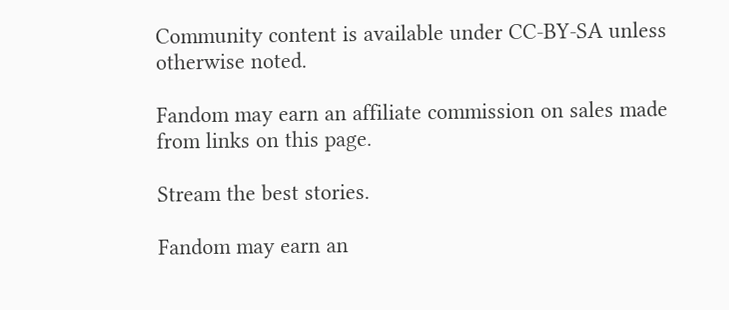Community content is available under CC-BY-SA unless otherwise noted.

Fandom may earn an affiliate commission on sales made from links on this page.

Stream the best stories.

Fandom may earn an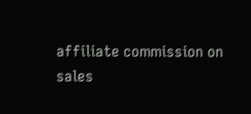affiliate commission on sales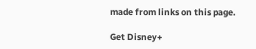made from links on this page.

Get Disney+